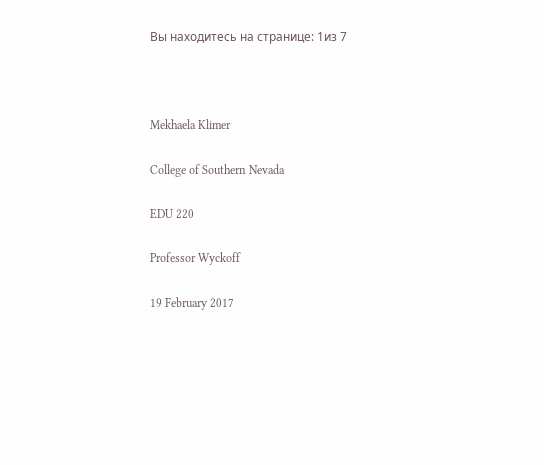Вы находитесь на странице: 1из 7



Mekhaela Klimer

College of Southern Nevada

EDU 220

Professor Wyckoff

19 February 2017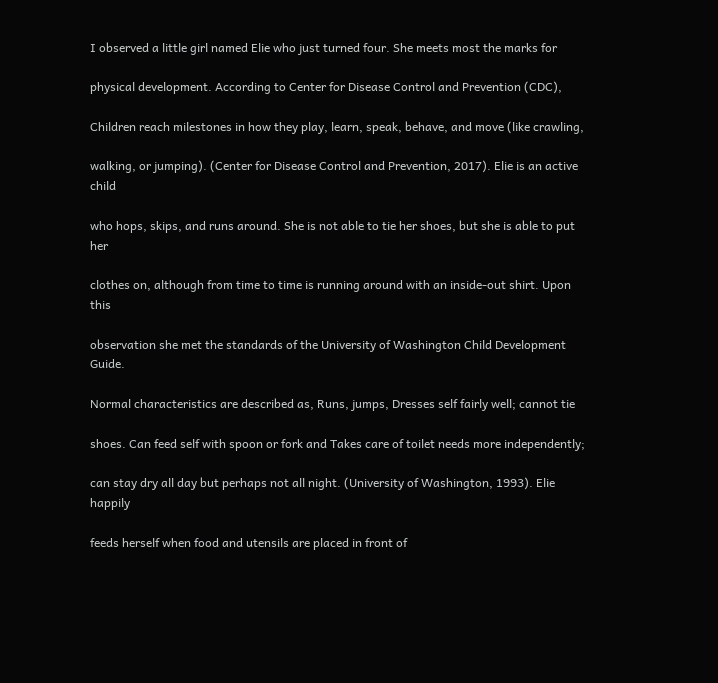I observed a little girl named Elie who just turned four. She meets most the marks for

physical development. According to Center for Disease Control and Prevention (CDC),

Children reach milestones in how they play, learn, speak, behave, and move (like crawling,

walking, or jumping). (Center for Disease Control and Prevention, 2017). Elie is an active child

who hops, skips, and runs around. She is not able to tie her shoes, but she is able to put her

clothes on, although from time to time is running around with an inside-out shirt. Upon this

observation she met the standards of the University of Washington Child Development Guide.

Normal characteristics are described as, Runs, jumps, Dresses self fairly well; cannot tie

shoes. Can feed self with spoon or fork and Takes care of toilet needs more independently;

can stay dry all day but perhaps not all night. (University of Washington, 1993). Elie happily

feeds herself when food and utensils are placed in front of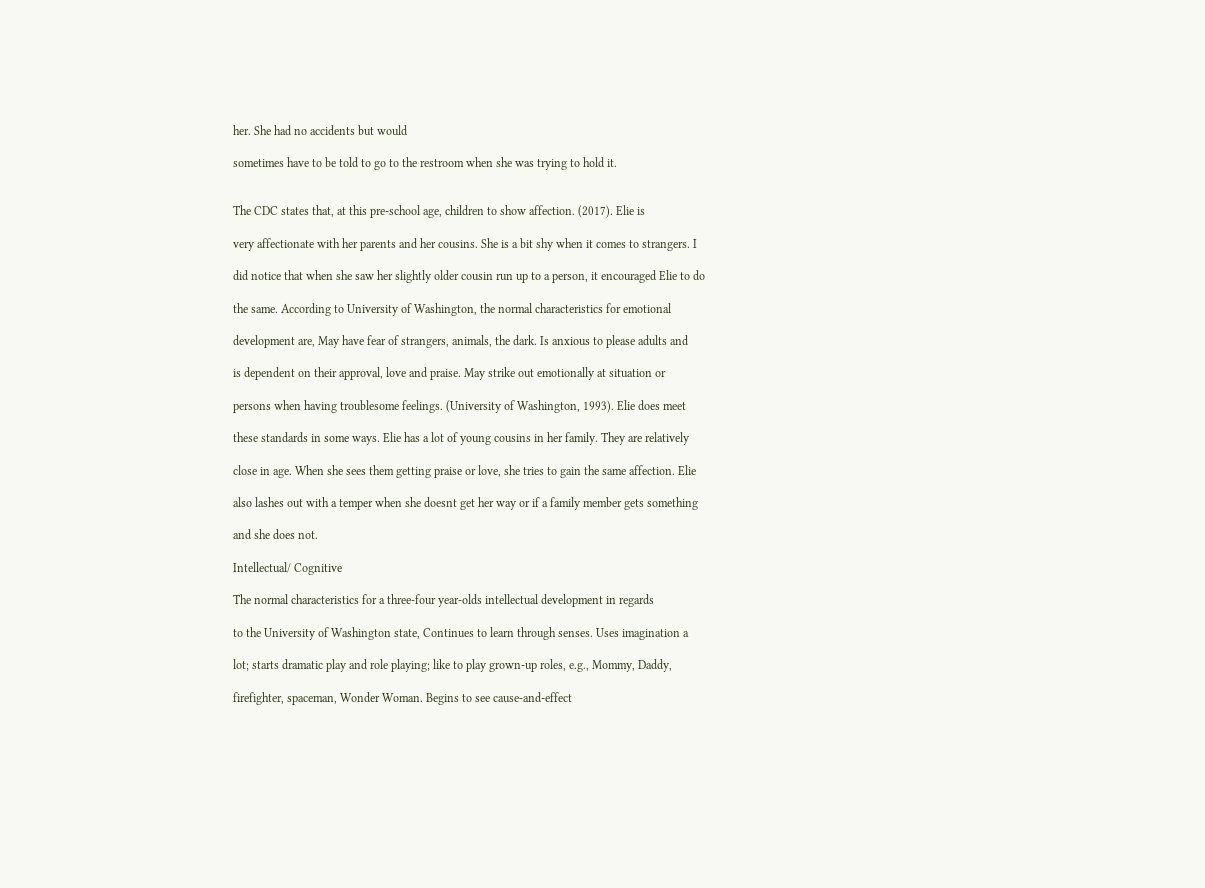her. She had no accidents but would

sometimes have to be told to go to the restroom when she was trying to hold it.


The CDC states that, at this pre-school age, children to show affection. (2017). Elie is

very affectionate with her parents and her cousins. She is a bit shy when it comes to strangers. I

did notice that when she saw her slightly older cousin run up to a person, it encouraged Elie to do

the same. According to University of Washington, the normal characteristics for emotional

development are, May have fear of strangers, animals, the dark. Is anxious to please adults and

is dependent on their approval, love and praise. May strike out emotionally at situation or

persons when having troublesome feelings. (University of Washington, 1993). Elie does meet

these standards in some ways. Elie has a lot of young cousins in her family. They are relatively

close in age. When she sees them getting praise or love, she tries to gain the same affection. Elie

also lashes out with a temper when she doesnt get her way or if a family member gets something

and she does not.

Intellectual/ Cognitive

The normal characteristics for a three-four year-olds intellectual development in regards

to the University of Washington state, Continues to learn through senses. Uses imagination a

lot; starts dramatic play and role playing; like to play grown-up roles, e.g., Mommy, Daddy,

firefighter, spaceman, Wonder Woman. Begins to see cause-and-effect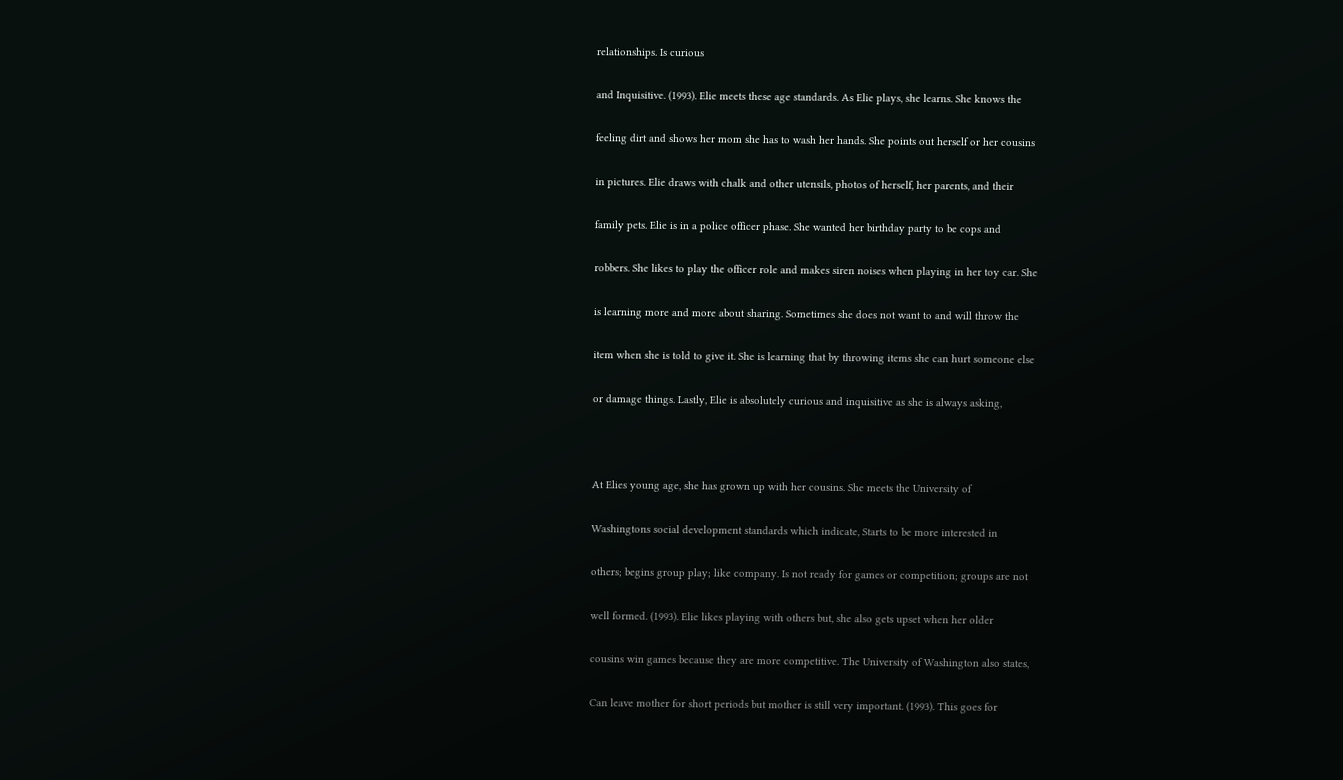relationships. Is curious

and Inquisitive. (1993). Elie meets these age standards. As Elie plays, she learns. She knows the

feeling dirt and shows her mom she has to wash her hands. She points out herself or her cousins

in pictures. Elie draws with chalk and other utensils, photos of herself, her parents, and their

family pets. Elie is in a police officer phase. She wanted her birthday party to be cops and

robbers. She likes to play the officer role and makes siren noises when playing in her toy car. She

is learning more and more about sharing. Sometimes she does not want to and will throw the

item when she is told to give it. She is learning that by throwing items she can hurt someone else

or damage things. Lastly, Elie is absolutely curious and inquisitive as she is always asking,



At Elies young age, she has grown up with her cousins. She meets the University of

Washingtons social development standards which indicate, Starts to be more interested in

others; begins group play; like company. Is not ready for games or competition; groups are not

well formed. (1993). Elie likes playing with others but, she also gets upset when her older

cousins win games because they are more competitive. The University of Washington also states,

Can leave mother for short periods but mother is still very important. (1993). This goes for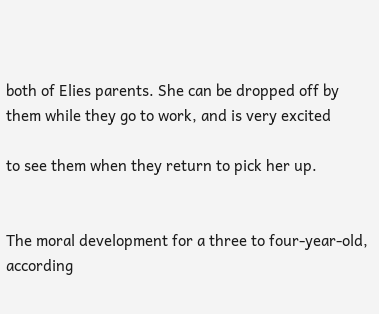both of Elies parents. She can be dropped off by them while they go to work, and is very excited

to see them when they return to pick her up.


The moral development for a three to four-year-old, according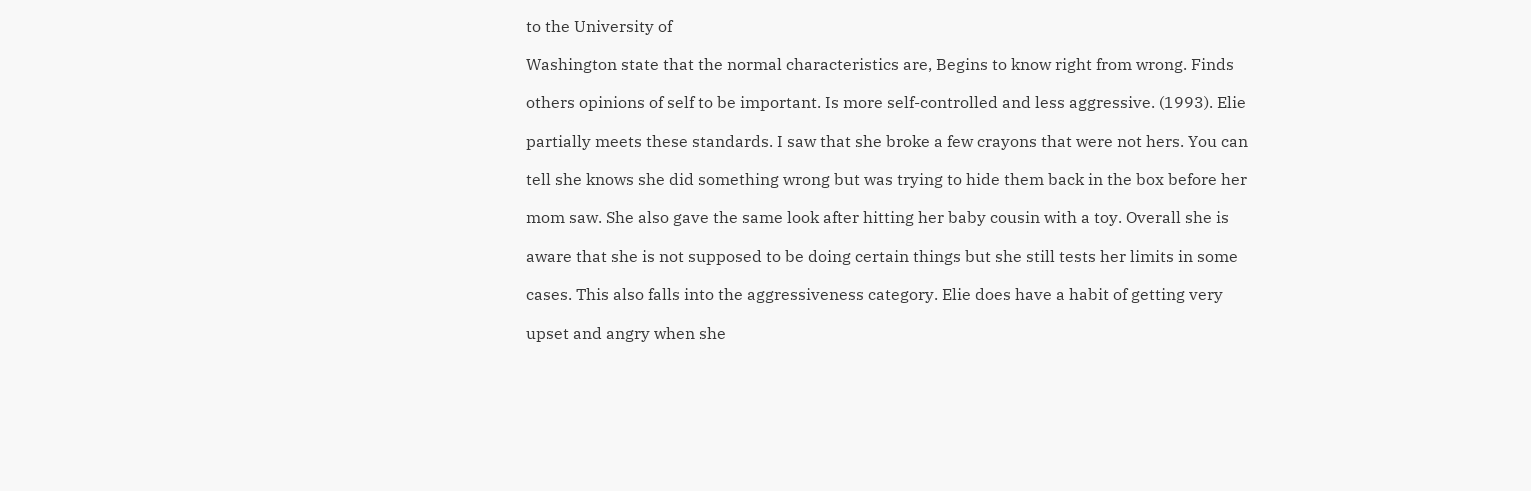to the University of

Washington state that the normal characteristics are, Begins to know right from wrong. Finds

others opinions of self to be important. Is more self-controlled and less aggressive. (1993). Elie

partially meets these standards. I saw that she broke a few crayons that were not hers. You can

tell she knows she did something wrong but was trying to hide them back in the box before her

mom saw. She also gave the same look after hitting her baby cousin with a toy. Overall she is

aware that she is not supposed to be doing certain things but she still tests her limits in some

cases. This also falls into the aggressiveness category. Elie does have a habit of getting very

upset and angry when she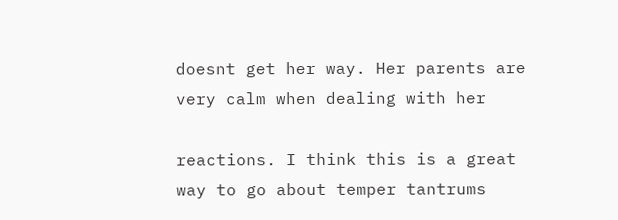doesnt get her way. Her parents are very calm when dealing with her

reactions. I think this is a great way to go about temper tantrums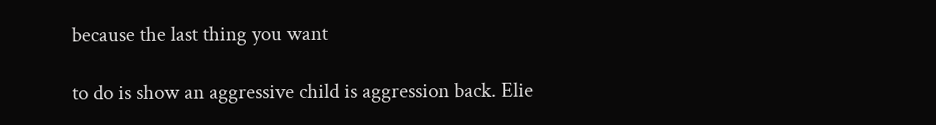because the last thing you want

to do is show an aggressive child is aggression back. Elie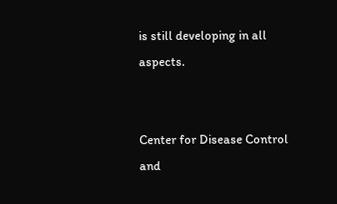is still developing in all aspects.


Center for Disease Control and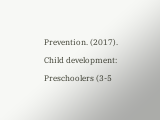Prevention. (2017). Child development: Preschoolers (3-5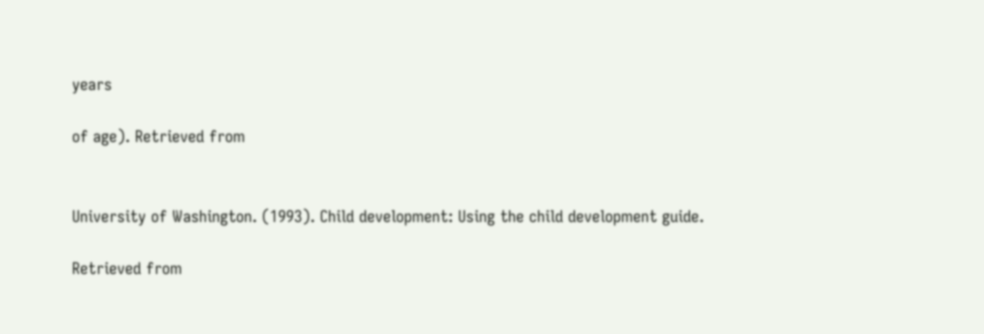years

of age). Retrieved from


University of Washington. (1993). Child development: Using the child development guide.

Retrieved from